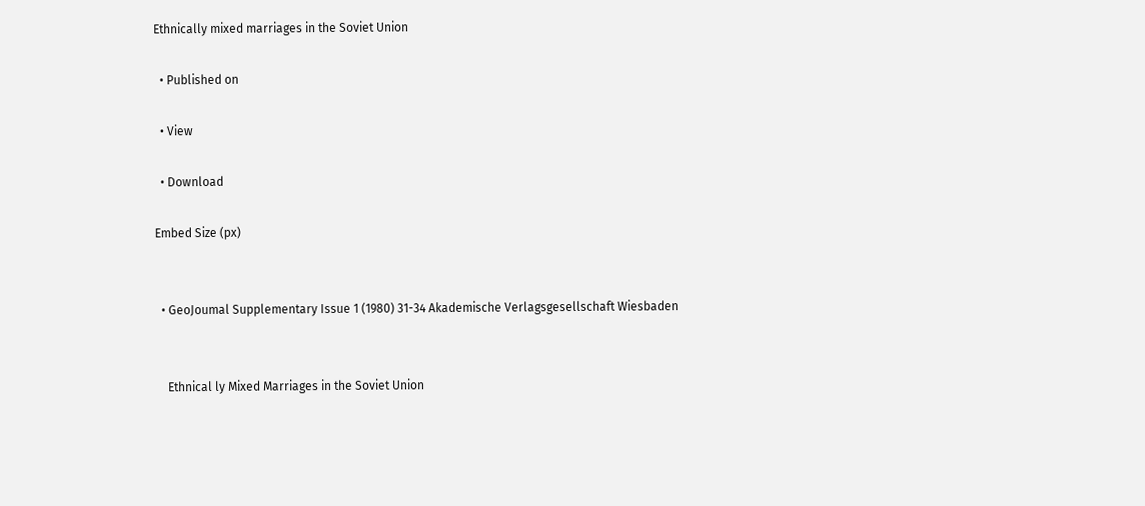Ethnically mixed marriages in the Soviet Union

  • Published on

  • View

  • Download

Embed Size (px)


  • GeoJoumal Supplementary Issue 1 (1980) 31-34 Akademische Verlagsgesellschaft Wiesbaden


    Ethnical ly Mixed Marriages in the Soviet Union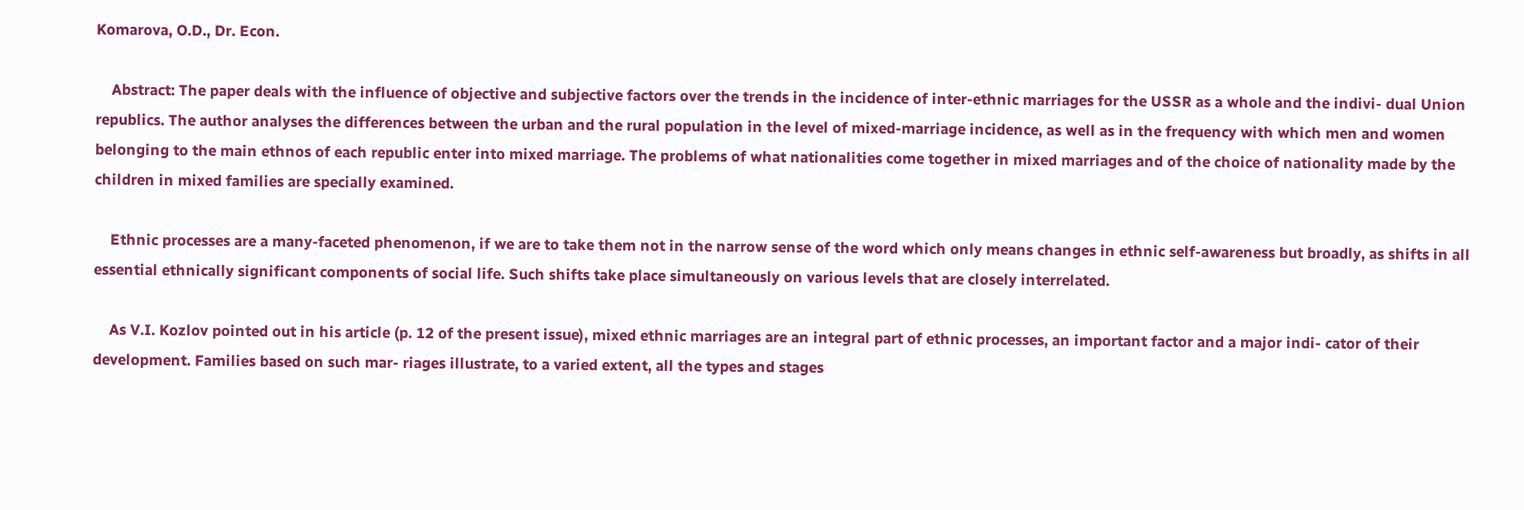Komarova, O.D., Dr. Econ.

    Abstract: The paper deals with the influence of objective and subjective factors over the trends in the incidence of inter-ethnic marriages for the USSR as a whole and the indivi- dual Union republics. The author analyses the differences between the urban and the rural population in the level of mixed-marriage incidence, as well as in the frequency with which men and women belonging to the main ethnos of each republic enter into mixed marriage. The problems of what nationalities come together in mixed marriages and of the choice of nationality made by the children in mixed families are specially examined.

    Ethnic processes are a many-faceted phenomenon, if we are to take them not in the narrow sense of the word which only means changes in ethnic self-awareness but broadly, as shifts in all essential ethnically significant components of social life. Such shifts take place simultaneously on various levels that are closely interrelated.

    As V.I. Kozlov pointed out in his article (p. 12 of the present issue), mixed ethnic marriages are an integral part of ethnic processes, an important factor and a major indi- cator of their development. Families based on such mar- riages illustrate, to a varied extent, all the types and stages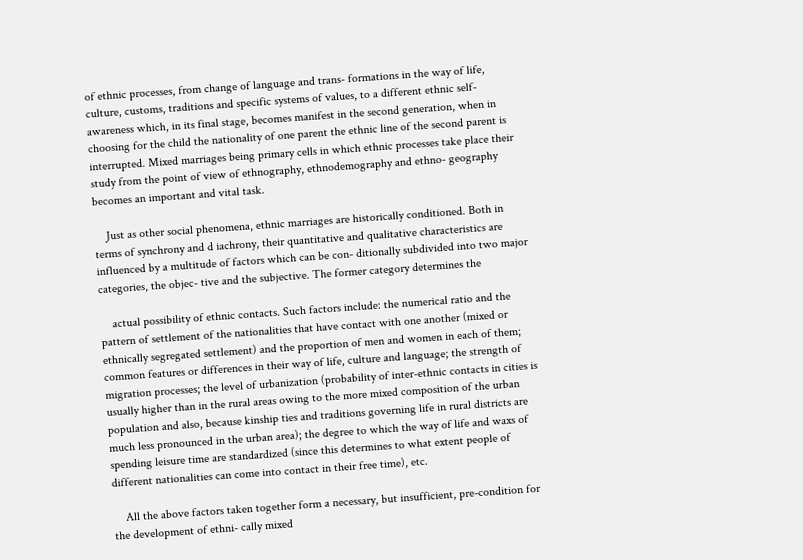of ethnic processes, from change of language and trans- formations in the way of life, culture, customs, traditions and specific systems of values, to a different ethnic self- awareness which, in its final stage, becomes manifest in the second generation, when in choosing for the child the nationality of one parent the ethnic line of the second parent is interrupted. Mixed marriages being primary cells in which ethnic processes take place their study from the point of view of ethnography, ethnodemography and ethno- geography becomes an important and vital task.

    Just as other social phenomena, ethnic marriages are historically conditioned. Both in terms of synchrony and d iachrony, their quantitative and qualitative characteristics are influenced by a multitude of factors which can be con- ditionally subdivided into two major categories, the objec- tive and the subjective. The former category determines the

    actual possibility of ethnic contacts. Such factors include: the numerical ratio and the pattern of settlement of the nationalities that have contact with one another (mixed or ethnically segregated settlement) and the proportion of men and women in each of them; common features or differences in their way of life, culture and language; the strength of migration processes; the level of urbanization (probability of inter-ethnic contacts in cities is usually higher than in the rural areas owing to the more mixed composition of the urban population and also, because kinship ties and traditions governing life in rural districts are much less pronounced in the urban area); the degree to which the way of life and waxs of spending leisure time are standardized (since this determines to what extent people of different nationalities can come into contact in their free time), etc.

    All the above factors taken together form a necessary, but insufficient, pre-condition for the development of ethni- cally mixed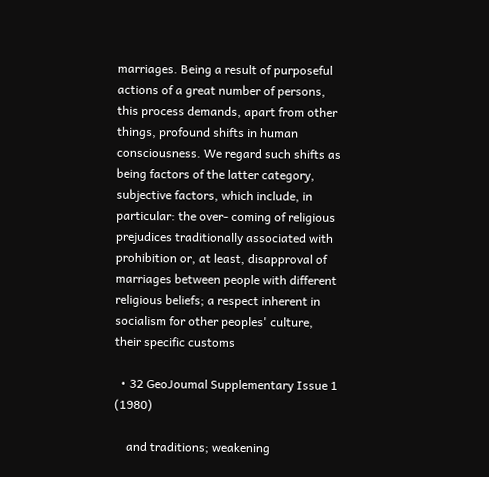marriages. Being a result of purposeful actions of a great number of persons, this process demands, apart from other things, profound shifts in human consciousness. We regard such shifts as being factors of the latter category, subjective factors, which include, in particular: the over- coming of religious prejudices traditionally associated with prohibition or, at least, disapproval of marriages between people with different religious beliefs; a respect inherent in socialism for other peoples' culture, their specific customs

  • 32 GeoJoumal Supplementary Issue 1 (1980)

    and traditions; weakening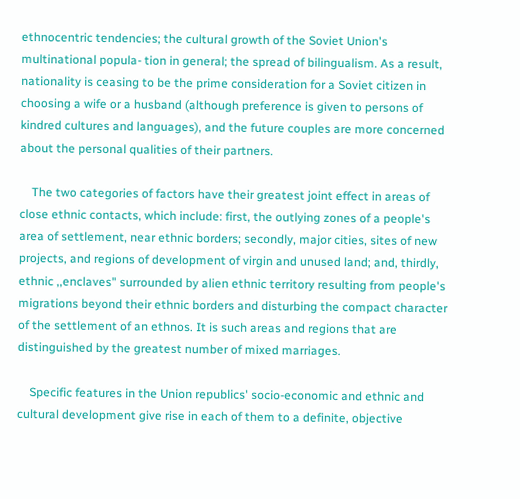ethnocentric tendencies; the cultural growth of the Soviet Union's multinational popula- tion in general; the spread of bilingualism. As a result, nationality is ceasing to be the prime consideration for a Soviet citizen in choosing a wife or a husband (although preference is given to persons of kindred cultures and languages), and the future couples are more concerned about the personal qualities of their partners.

    The two categories of factors have their greatest joint effect in areas of close ethnic contacts, which include: first, the outlying zones of a people's area of settlement, near ethnic borders; secondly, major cities, sites of new projects, and regions of development of virgin and unused land; and, thirdly, ethnic ,,enclaves" surrounded by alien ethnic territory resulting from people's migrations beyond their ethnic borders and disturbing the compact character of the settlement of an ethnos. It is such areas and regions that are distinguished by the greatest number of mixed marriages.

    Specific features in the Union republics' socio-economic and ethnic and cultural development give rise in each of them to a definite, objective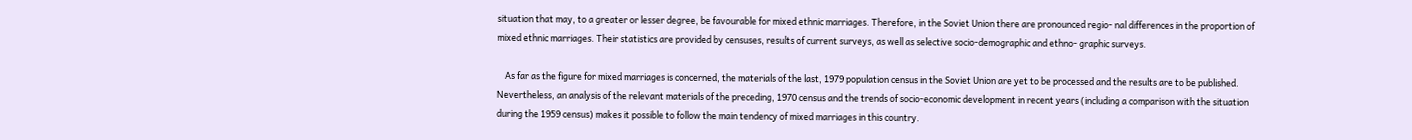situation that may, to a greater or lesser degree, be favourable for mixed ethnic marriages. Therefore, in the Soviet Union there are pronounced regio- nal differences in the proportion of mixed ethnic marriages. Their statistics are provided by censuses, results of current surveys, as well as selective socio-demographic and ethno- graphic surveys.

    As far as the figure for mixed marriages is concerned, the materials of the last, 1979 population census in the Soviet Union are yet to be processed and the results are to be published. Nevertheless, an analysis of the relevant materials of the preceding, 1970 census and the trends of socio-economic development in recent years (including a comparison with the situation during the 1959 census) makes it possible to follow the main tendency of mixed marriages in this country.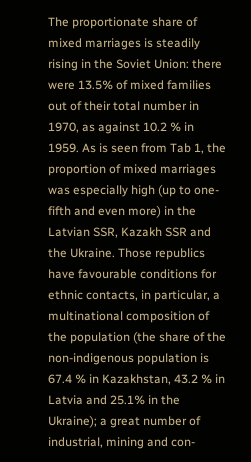The proportionate share of mixed marriages is steadily rising in the Soviet Union: there were 13.5% of mixed families out of their total number in 1970, as against 10.2 % in 1959. As is seen from Tab 1, the proportion of mixed marriages was especially high (up to one-fifth and even more) in the Latvian SSR, Kazakh SSR and the Ukraine. Those republics have favourable conditions for ethnic contacts, in particular, a multinational composition of the population (the share of the non-indigenous population is 67.4 % in Kazakhstan, 43.2 % in Latvia and 25.1% in the Ukraine); a great number of industrial, mining and con-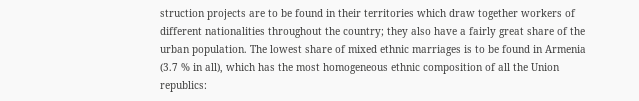struction projects are to be found in their territories which draw together workers of different nationalities throughout the country; they also have a fairly great share of the urban population. The lowest share of mixed ethnic marriages is to be found in Armenia (3.7 % in all), which has the most homogeneous ethnic composition of all the Union republics: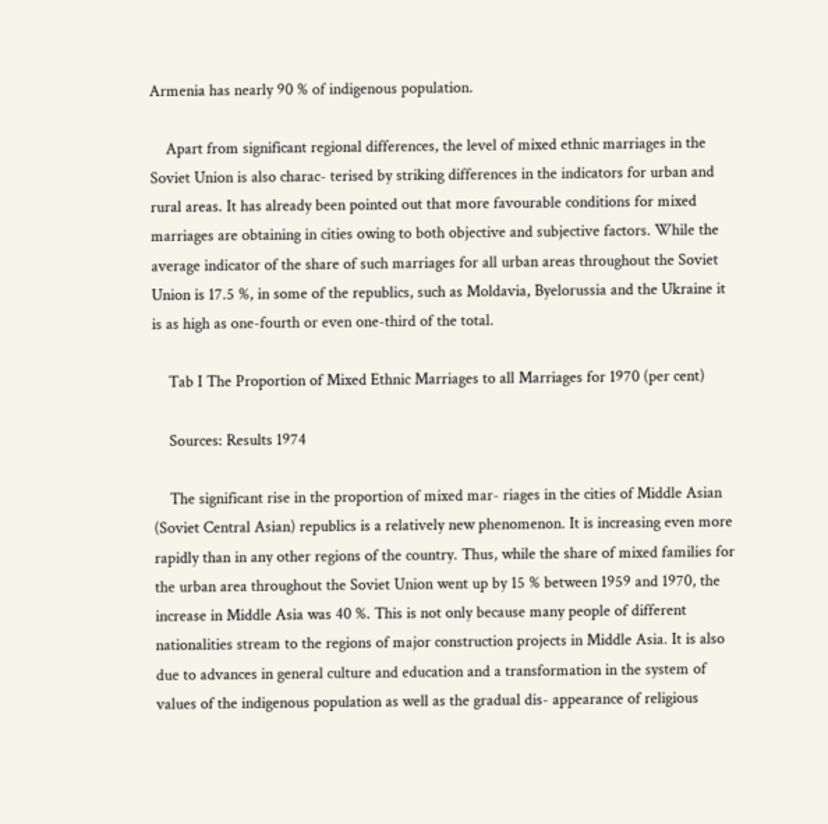Armenia has nearly 90 % of indigenous population.

    Apart from significant regional differences, the level of mixed ethnic marriages in the Soviet Union is also charac- terised by striking differences in the indicators for urban and rural areas. It has already been pointed out that more favourable conditions for mixed marriages are obtaining in cities owing to both objective and subjective factors. While the average indicator of the share of such marriages for all urban areas throughout the Soviet Union is 17.5 %, in some of the republics, such as Moldavia, Byelorussia and the Ukraine it is as high as one-fourth or even one-third of the total.

    Tab I The Proportion of Mixed Ethnic Marriages to all Marriages for 1970 (per cent)

    Sources: Results 1974

    The significant rise in the proportion of mixed mar- riages in the cities of Middle Asian (Soviet Central Asian) republics is a relatively new phenomenon. It is increasing even more rapidly than in any other regions of the country. Thus, while the share of mixed families for the urban area throughout the Soviet Union went up by 15 % between 1959 and 1970, the increase in Middle Asia was 40 %. This is not only because many people of different nationalities stream to the regions of major construction projects in Middle Asia. It is also due to advances in general culture and education and a transformation in the system of values of the indigenous population as well as the gradual dis- appearance of religious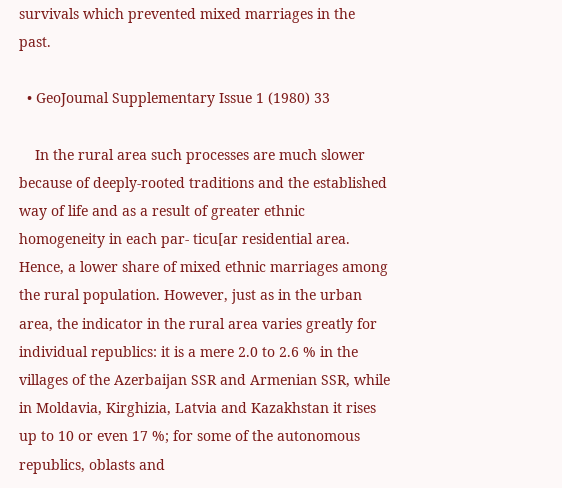survivals which prevented mixed marriages in the past.

  • GeoJoumal Supplementary Issue 1 (1980) 33

    In the rural area such processes are much slower because of deeply-rooted traditions and the established way of life and as a result of greater ethnic homogeneity in each par- ticu[ar residential area. Hence, a lower share of mixed ethnic marriages among the rural population. However, just as in the urban area, the indicator in the rural area varies greatly for individual republics: it is a mere 2.0 to 2.6 % in the villages of the Azerbaijan SSR and Armenian SSR, while in Moldavia, Kirghizia, Latvia and Kazakhstan it rises up to 10 or even 17 %; for some of the autonomous republics, oblasts and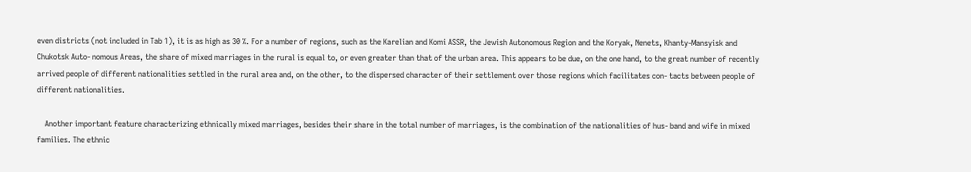even districts (not included in Tab 1), it is as high as 30 %. For a number of regions, such as the Karelian and Komi ASSR, the Jewish Autonomous Region and the Koryak, Nenets, Khanty-Mansyisk and Chukotsk Auto- nomous Areas, the share of mixed marriages in the rural is equal to, or even greater than that of the urban area. This appears to be due, on the one hand, to the great number of recently arrived people of different nationalities settled in the rural area and, on the other, to the dispersed character of their settlement over those regions which facilitates con- tacts between people of different nationalities.

    Another important feature characterizing ethnically mixed marriages, besides their share in the total number of marriages, is the combination of the nationalities of hus- band and wife in mixed families. The ethnic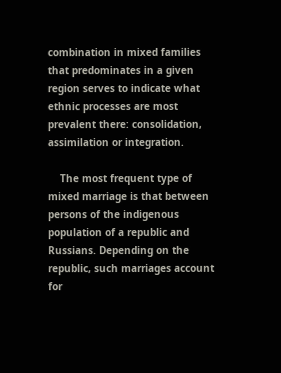combination in mixed families that predominates in a given region serves to indicate what ethnic processes are most prevalent there: consolidation, assimilation or integration.

    The most frequent type of mixed marriage is that between persons of the indigenous population of a republic and Russians. Depending on the republic, such marriages account for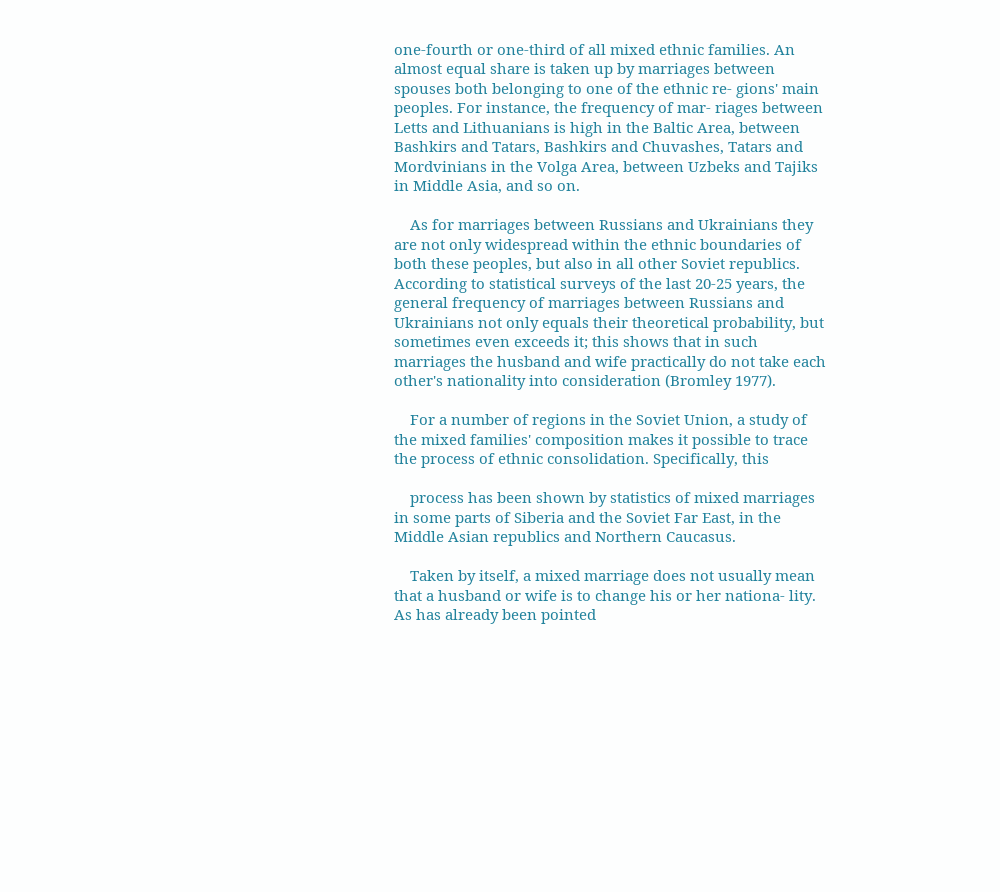one-fourth or one-third of all mixed ethnic families. An almost equal share is taken up by marriages between spouses both belonging to one of the ethnic re- gions' main peoples. For instance, the frequency of mar- riages between Letts and Lithuanians is high in the Baltic Area, between Bashkirs and Tatars, Bashkirs and Chuvashes, Tatars and Mordvinians in the Volga Area, between Uzbeks and Tajiks in Middle Asia, and so on.

    As for marriages between Russians and Ukrainians they are not only widespread within the ethnic boundaries of both these peoples, but also in all other Soviet republics. According to statistical surveys of the last 20-25 years, the general frequency of marriages between Russians and Ukrainians not only equals their theoretical probability, but sometimes even exceeds it; this shows that in such marriages the husband and wife practically do not take each other's nationality into consideration (Bromley 1977).

    For a number of regions in the Soviet Union, a study of the mixed families' composition makes it possible to trace the process of ethnic consolidation. Specifically, this

    process has been shown by statistics of mixed marriages in some parts of Siberia and the Soviet Far East, in the Middle Asian republics and Northern Caucasus.

    Taken by itself, a mixed marriage does not usually mean that a husband or wife is to change his or her nationa- lity. As has already been pointed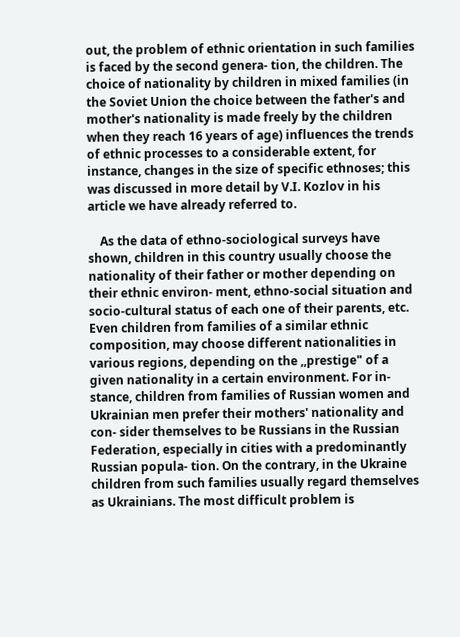out, the problem of ethnic orientation in such families is faced by the second genera- tion, the children. The choice of nationality by children in mixed families (in the Soviet Union the choice between the father's and mother's nationality is made freely by the children when they reach 16 years of age) influences the trends of ethnic processes to a considerable extent, for instance, changes in the size of specific ethnoses; this was discussed in more detail by V.I. Kozlov in his article we have already referred to.

    As the data of ethno-sociological surveys have shown, children in this country usually choose the nationality of their father or mother depending on their ethnic environ- ment, ethno-social situation and socio-cultural status of each one of their parents, etc. Even children from families of a similar ethnic composition, may choose different nationalities in various regions, depending on the ,,prestige" of a given nationality in a certain environment. For in- stance, children from families of Russian women and Ukrainian men prefer their mothers' nationality and con- sider themselves to be Russians in the Russian Federation, especially in cities with a predominantly Russian popula- tion. On the contrary, in the Ukraine children from such families usually regard themselves as Ukrainians. The most difficult problem is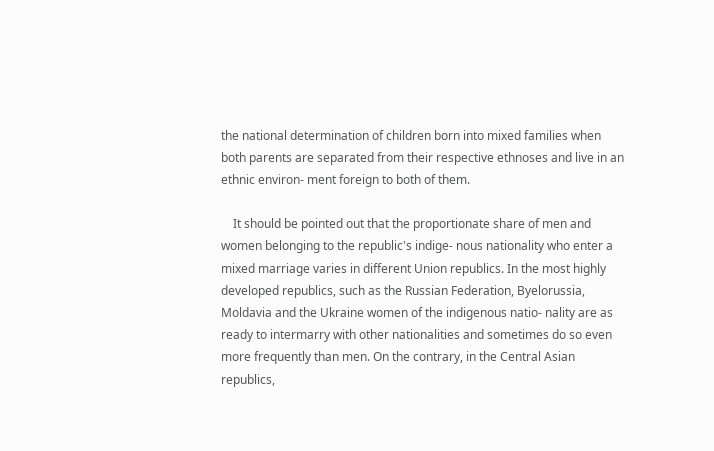the national determination of children born into mixed families when both parents are separated from their respective ethnoses and live in an ethnic environ- ment foreign to both of them.

    It should be pointed out that the proportionate share of men and women belonging to the republic's indige- nous nationality who enter a mixed marriage varies in different Union republics. In the most highly developed republics, such as the Russian Federation, Byelorussia, Moldavia and the Ukraine women of the indigenous natio- nality are as ready to intermarry with other nationalities and sometimes do so even more frequently than men. On the contrary, in the Central Asian republics,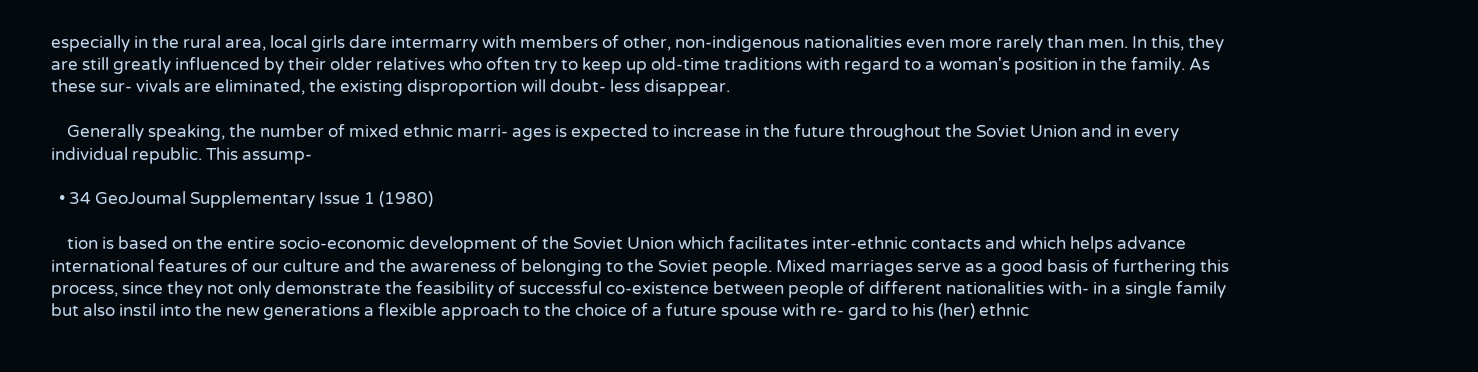especially in the rural area, local girls dare intermarry with members of other, non-indigenous nationalities even more rarely than men. In this, they are still greatly influenced by their older relatives who often try to keep up old-time traditions with regard to a woman's position in the family. As these sur- vivals are eliminated, the existing disproportion will doubt- less disappear.

    Generally speaking, the number of mixed ethnic marri- ages is expected to increase in the future throughout the Soviet Union and in every individual republic. This assump-

  • 34 GeoJoumal Supplementary Issue 1 (1980)

    tion is based on the entire socio-economic development of the Soviet Union which facilitates inter-ethnic contacts and which helps advance international features of our culture and the awareness of belonging to the Soviet people. Mixed marriages serve as a good basis of furthering this process, since they not only demonstrate the feasibility of successful co-existence between people of different nationalities with- in a single family but also instil into the new generations a flexible approach to the choice of a future spouse with re- gard to his (her) ethnic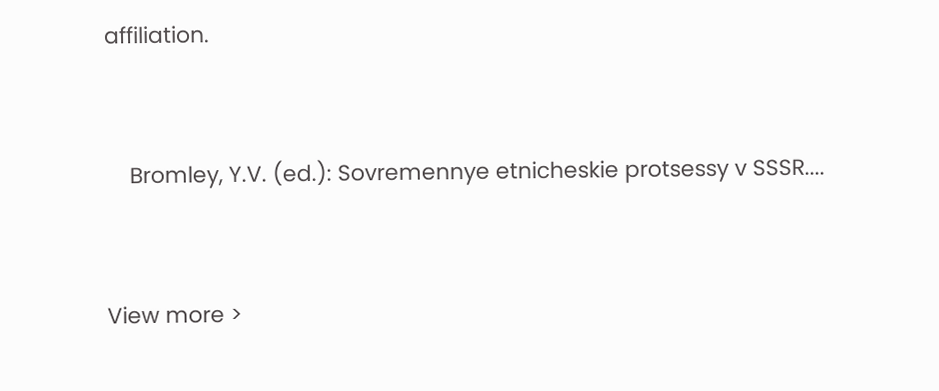affiliation.


    Bromley, Y.V. (ed.): Sovremennye etnicheskie protsessy v SSSR....


View more >